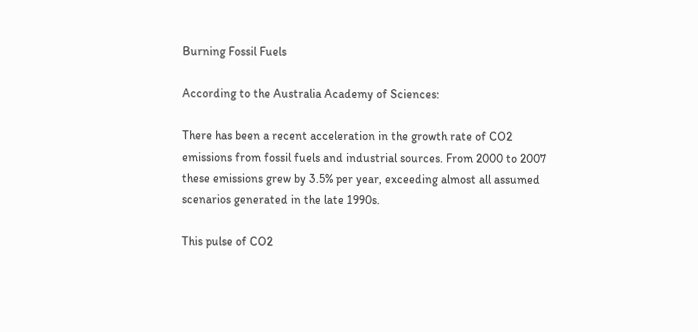Burning Fossil Fuels

According to the Australia Academy of Sciences:

There has been a recent acceleration in the growth rate of CO2 emissions from fossil fuels and industrial sources. From 2000 to 2007 these emissions grew by 3.5% per year, exceeding almost all assumed scenarios generated in the late 1990s.

This pulse of CO2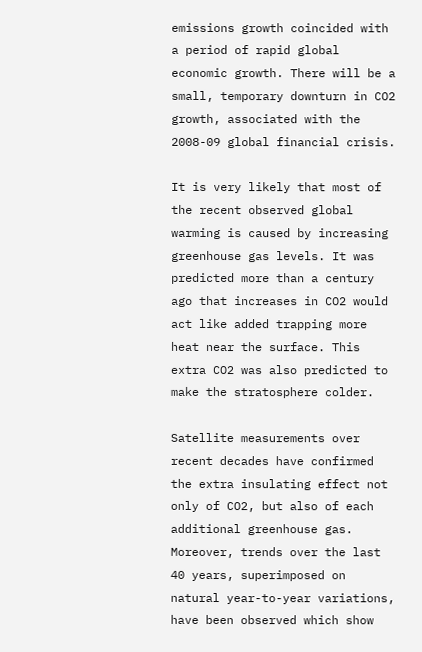emissions growth coincided with a period of rapid global economic growth. There will be a small, temporary downturn in CO2 growth, associated with the 2008-09 global financial crisis.

It is very likely that most of the recent observed global warming is caused by increasing greenhouse gas levels. It was predicted more than a century ago that increases in CO2 would act like added trapping more heat near the surface. This extra CO2 was also predicted to make the stratosphere colder.

Satellite measurements over recent decades have confirmed the extra insulating effect not only of CO2, but also of each additional greenhouse gas. Moreover, trends over the last 40 years, superimposed on natural year-to-year variations, have been observed which show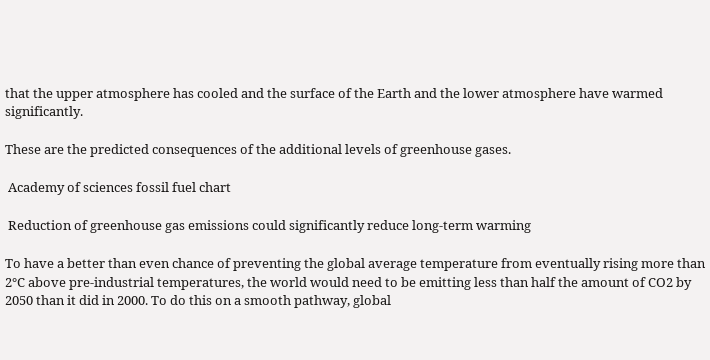that the upper atmosphere has cooled and the surface of the Earth and the lower atmosphere have warmed significantly.

These are the predicted consequences of the additional levels of greenhouse gases.

 Academy of sciences fossil fuel chart

 Reduction of greenhouse gas emissions could significantly reduce long-term warming

To have a better than even chance of preventing the global average temperature from eventually rising more than 2°C above pre-industrial temperatures, the world would need to be emitting less than half the amount of CO2 by 2050 than it did in 2000. To do this on a smooth pathway, global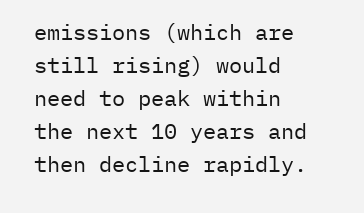emissions (which are still rising) would need to peak within the next 10 years and then decline rapidly.